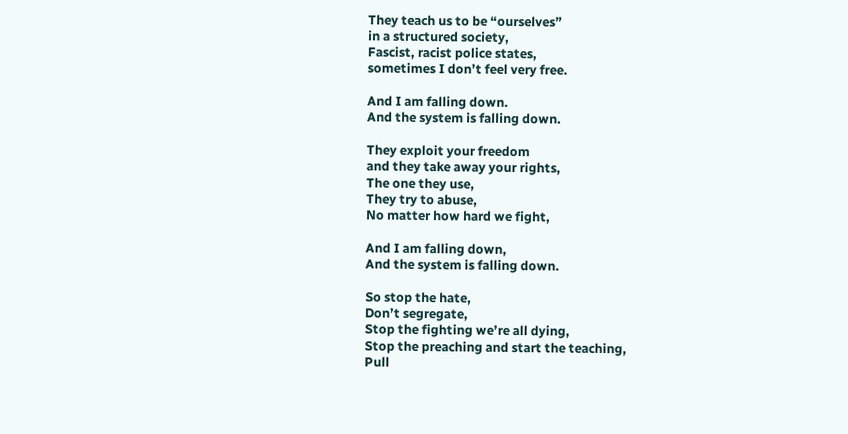They teach us to be “ourselves”
in a structured society,
Fascist, racist police states,
sometimes I don’t feel very free.

And I am falling down.
And the system is falling down.

They exploit your freedom
and they take away your rights,
The one they use,
They try to abuse,
No matter how hard we fight,

And I am falling down,
And the system is falling down.

So stop the hate,
Don’t segregate,
Stop the fighting we’re all dying,
Stop the preaching and start the teaching,
Pull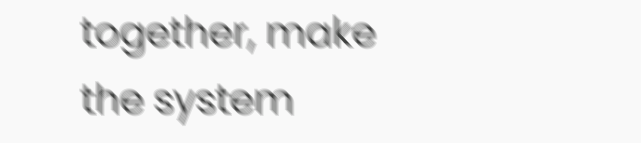together, make the system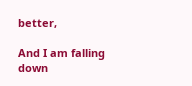better,

And I am falling down